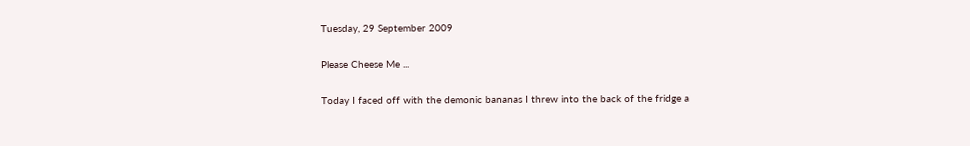Tuesday, 29 September 2009

Please Cheese Me ...

Today I faced off with the demonic bananas I threw into the back of the fridge a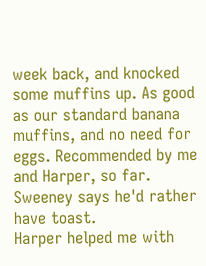week back, and knocked some muffins up. As good as our standard banana muffins, and no need for eggs. Recommended by me and Harper, so far. Sweeney says he'd rather have toast.
Harper helped me with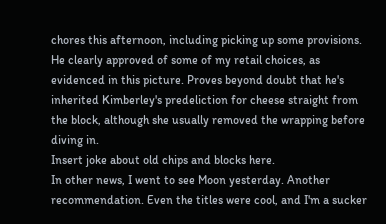chores this afternoon, including picking up some provisions. He clearly approved of some of my retail choices, as evidenced in this picture. Proves beyond doubt that he's inherited Kimberley's predeliction for cheese straight from the block, although she usually removed the wrapping before diving in.
Insert joke about old chips and blocks here.
In other news, I went to see Moon yesterday. Another recommendation. Even the titles were cool, and I'm a sucker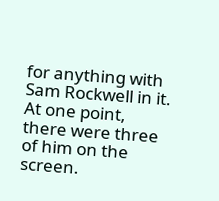for anything with Sam Rockwell in it. At one point, there were three of him on the screen.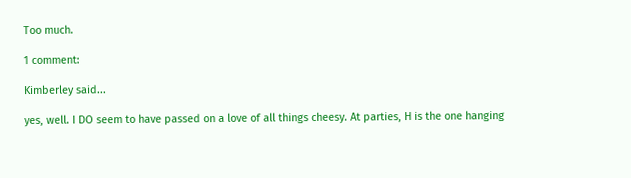Too much.

1 comment:

Kimberley said...

yes, well. I DO seem to have passed on a love of all things cheesy. At parties, H is the one hanging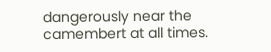dangerously near the camembert at all times.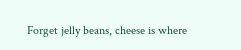Forget jelly beans, cheese is where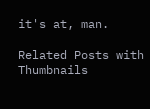it's at, man.

Related Posts with Thumbnails